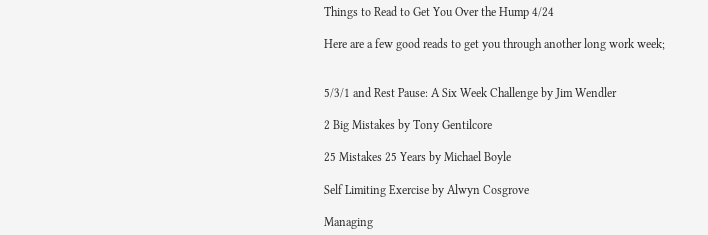Things to Read to Get You Over the Hump 4/24

Here are a few good reads to get you through another long work week;


5/3/1 and Rest Pause: A Six Week Challenge by Jim Wendler

2 Big Mistakes by Tony Gentilcore

25 Mistakes 25 Years by Michael Boyle

Self Limiting Exercise by Alwyn Cosgrove

Managing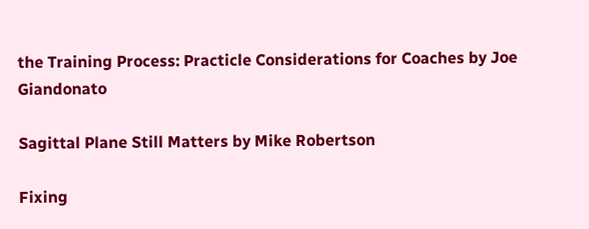the Training Process: Practicle Considerations for Coaches by Joe Giandonato

Sagittal Plane Still Matters by Mike Robertson

Fixing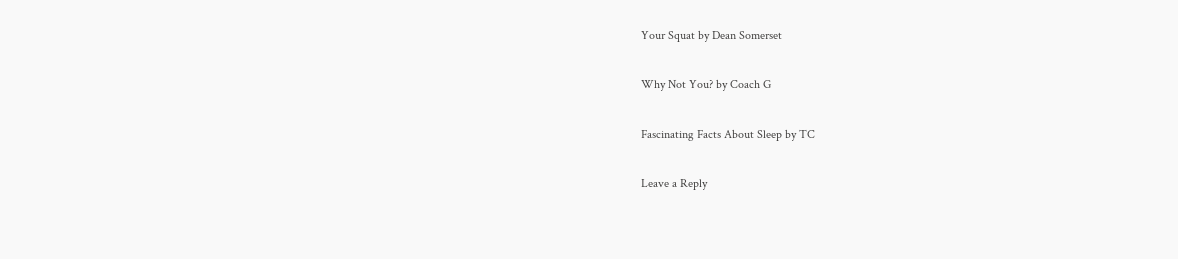Your Squat by Dean Somerset

Why Not You? by Coach G

Fascinating Facts About Sleep by TC

Leave a Reply